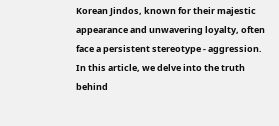Korean Jindos, known for their majestic appearance and unwavering loyalty, often face a persistent stereotype - aggression. In this article, we delve into the truth behind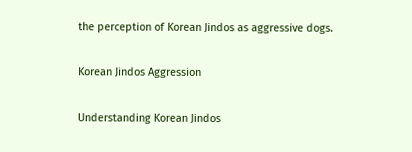the perception of Korean Jindos as aggressive dogs.

Korean Jindos Aggression

Understanding Korean Jindos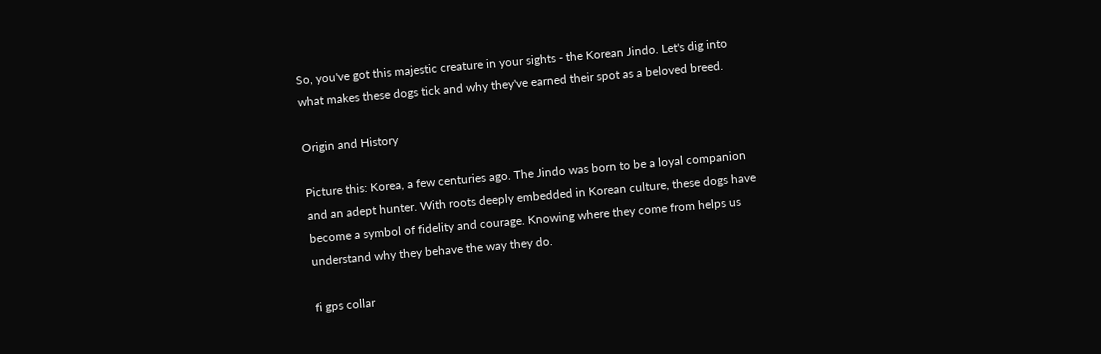So, you've got this majestic creature in your sights - the Korean Jindo. Let's dig into what makes these dogs tick and why they've earned their spot as a beloved breed.

Origin and History

Picture this: Korea, a few centuries ago. The Jindo was born to be a loyal companion and an adept hunter. With roots deeply embedded in Korean culture, these dogs have become a symbol of fidelity and courage. Knowing where they come from helps us understand why they behave the way they do.

fi gps collar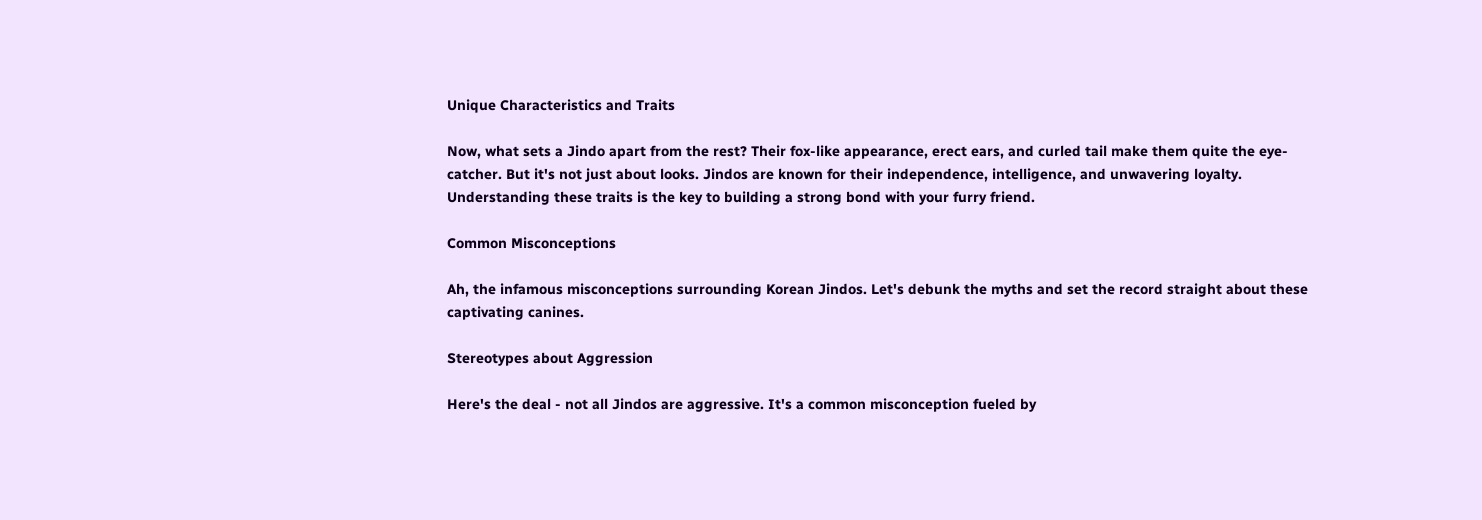Unique Characteristics and Traits

Now, what sets a Jindo apart from the rest? Their fox-like appearance, erect ears, and curled tail make them quite the eye-catcher. But it's not just about looks. Jindos are known for their independence, intelligence, and unwavering loyalty. Understanding these traits is the key to building a strong bond with your furry friend.

Common Misconceptions

Ah, the infamous misconceptions surrounding Korean Jindos. Let's debunk the myths and set the record straight about these captivating canines.

Stereotypes about Aggression

Here's the deal - not all Jindos are aggressive. It's a common misconception fueled by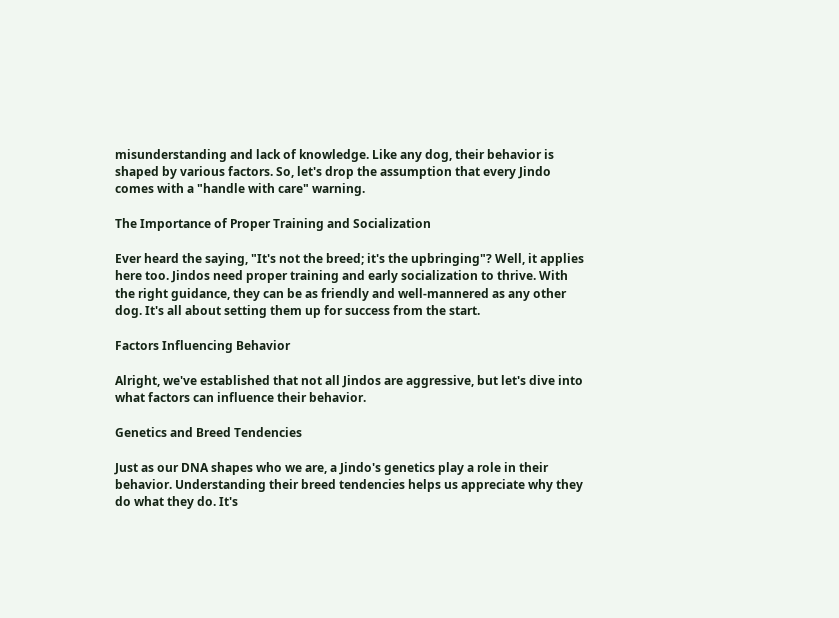misunderstanding and lack of knowledge. Like any dog, their behavior is shaped by various factors. So, let's drop the assumption that every Jindo comes with a "handle with care" warning.

The Importance of Proper Training and Socialization

Ever heard the saying, "It's not the breed; it's the upbringing"? Well, it applies here too. Jindos need proper training and early socialization to thrive. With the right guidance, they can be as friendly and well-mannered as any other dog. It's all about setting them up for success from the start.

Factors Influencing Behavior

Alright, we've established that not all Jindos are aggressive, but let's dive into what factors can influence their behavior.

Genetics and Breed Tendencies

Just as our DNA shapes who we are, a Jindo's genetics play a role in their behavior. Understanding their breed tendencies helps us appreciate why they do what they do. It's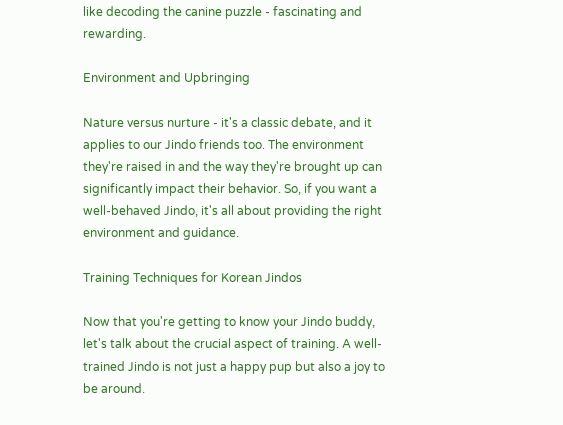like decoding the canine puzzle - fascinating and rewarding.

Environment and Upbringing

Nature versus nurture - it's a classic debate, and it applies to our Jindo friends too. The environment they're raised in and the way they're brought up can significantly impact their behavior. So, if you want a well-behaved Jindo, it's all about providing the right environment and guidance.

Training Techniques for Korean Jindos

Now that you're getting to know your Jindo buddy, let's talk about the crucial aspect of training. A well-trained Jindo is not just a happy pup but also a joy to be around.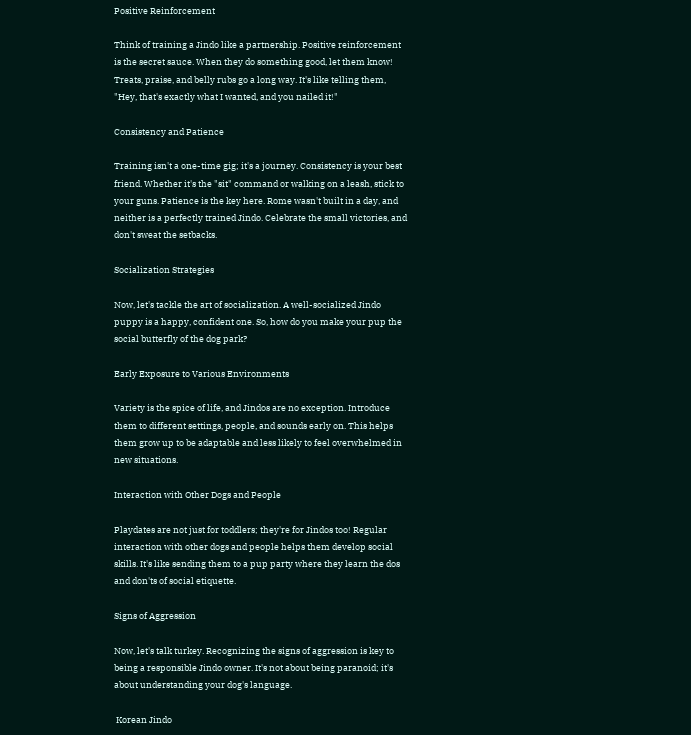Positive Reinforcement

Think of training a Jindo like a partnership. Positive reinforcement is the secret sauce. When they do something good, let them know! Treats, praise, and belly rubs go a long way. It's like telling them, "Hey, that's exactly what I wanted, and you nailed it!"

Consistency and Patience

Training isn't a one-time gig; it's a journey. Consistency is your best friend. Whether it's the "sit" command or walking on a leash, stick to your guns. Patience is the key here. Rome wasn't built in a day, and neither is a perfectly trained Jindo. Celebrate the small victories, and don't sweat the setbacks.

Socialization Strategies

Now, let's tackle the art of socialization. A well-socialized Jindo puppy is a happy, confident one. So, how do you make your pup the social butterfly of the dog park?

Early Exposure to Various Environments

Variety is the spice of life, and Jindos are no exception. Introduce them to different settings, people, and sounds early on. This helps them grow up to be adaptable and less likely to feel overwhelmed in new situations.

Interaction with Other Dogs and People

Playdates are not just for toddlers; they're for Jindos too! Regular interaction with other dogs and people helps them develop social skills. It's like sending them to a pup party where they learn the dos and don'ts of social etiquette.

Signs of Aggression

Now, let's talk turkey. Recognizing the signs of aggression is key to being a responsible Jindo owner. It's not about being paranoid; it's about understanding your dog's language.

 Korean Jindo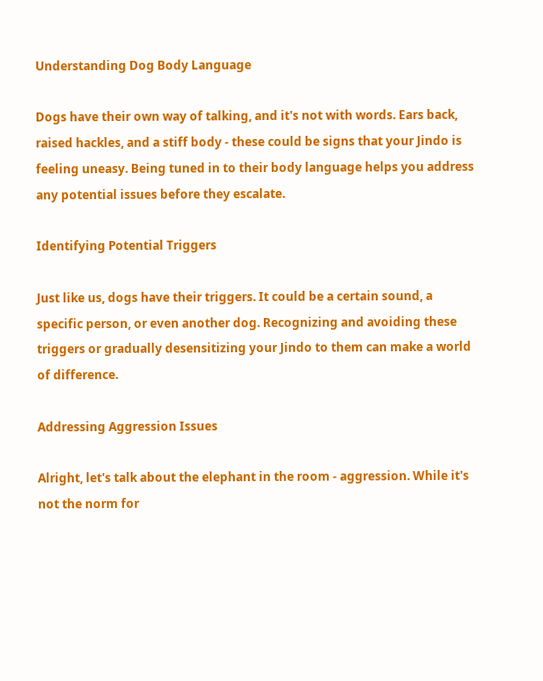Understanding Dog Body Language

Dogs have their own way of talking, and it's not with words. Ears back, raised hackles, and a stiff body - these could be signs that your Jindo is feeling uneasy. Being tuned in to their body language helps you address any potential issues before they escalate.

Identifying Potential Triggers

Just like us, dogs have their triggers. It could be a certain sound, a specific person, or even another dog. Recognizing and avoiding these triggers or gradually desensitizing your Jindo to them can make a world of difference.

Addressing Aggression Issues

Alright, let's talk about the elephant in the room - aggression. While it's not the norm for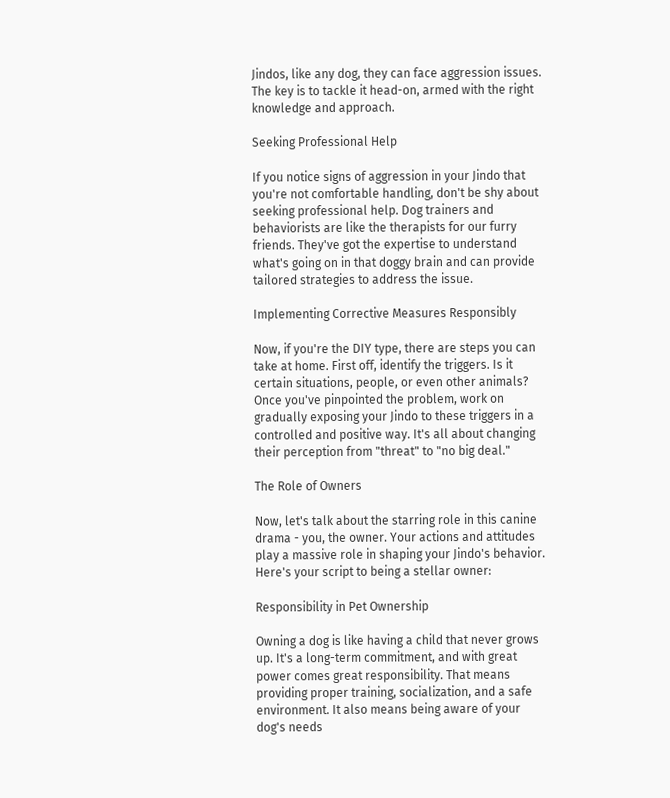Jindos, like any dog, they can face aggression issues. The key is to tackle it head-on, armed with the right knowledge and approach.

Seeking Professional Help

If you notice signs of aggression in your Jindo that you're not comfortable handling, don't be shy about seeking professional help. Dog trainers and behaviorists are like the therapists for our furry friends. They've got the expertise to understand what's going on in that doggy brain and can provide tailored strategies to address the issue.

Implementing Corrective Measures Responsibly

Now, if you're the DIY type, there are steps you can take at home. First off, identify the triggers. Is it certain situations, people, or even other animals? Once you've pinpointed the problem, work on gradually exposing your Jindo to these triggers in a controlled and positive way. It's all about changing their perception from "threat" to "no big deal."

The Role of Owners

Now, let's talk about the starring role in this canine drama - you, the owner. Your actions and attitudes play a massive role in shaping your Jindo's behavior. Here's your script to being a stellar owner:

Responsibility in Pet Ownership

Owning a dog is like having a child that never grows up. It's a long-term commitment, and with great power comes great responsibility. That means providing proper training, socialization, and a safe environment. It also means being aware of your dog's needs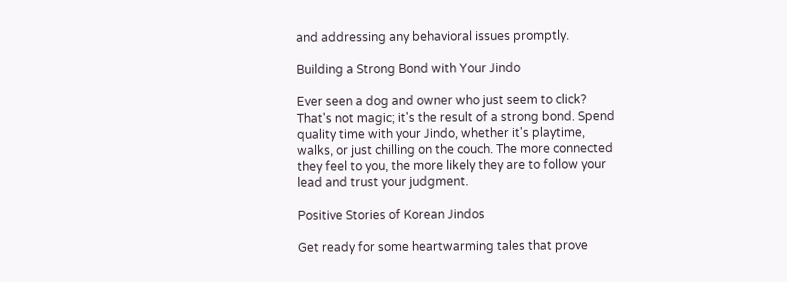and addressing any behavioral issues promptly.

Building a Strong Bond with Your Jindo

Ever seen a dog and owner who just seem to click? That's not magic; it's the result of a strong bond. Spend quality time with your Jindo, whether it's playtime, walks, or just chilling on the couch. The more connected they feel to you, the more likely they are to follow your lead and trust your judgment.

Positive Stories of Korean Jindos

Get ready for some heartwarming tales that prove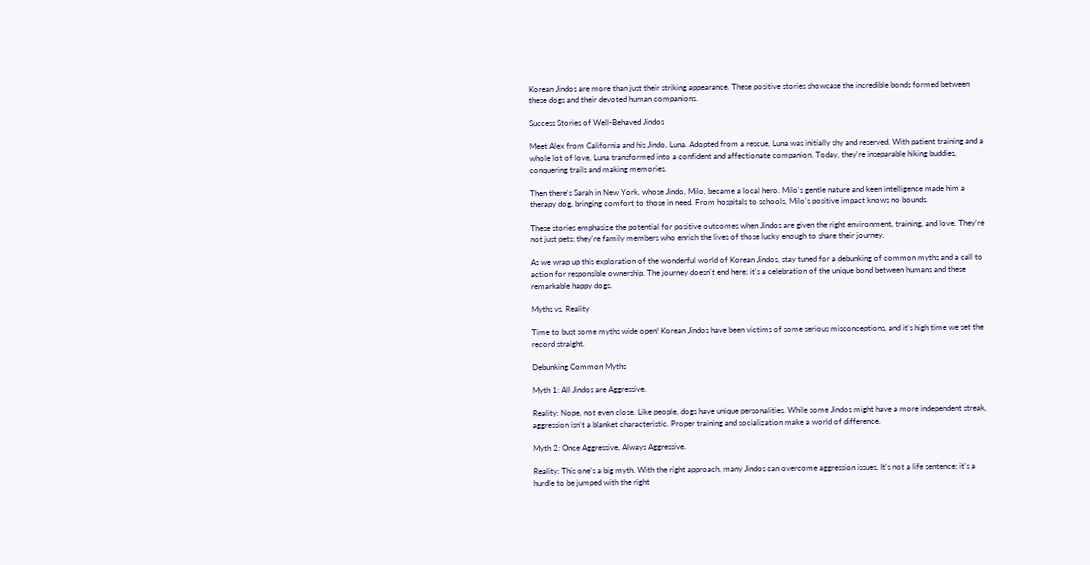Korean Jindos are more than just their striking appearance. These positive stories showcase the incredible bonds formed between these dogs and their devoted human companions.

Success Stories of Well-Behaved Jindos

Meet Alex from California and his Jindo, Luna. Adopted from a rescue, Luna was initially shy and reserved. With patient training and a whole lot of love, Luna transformed into a confident and affectionate companion. Today, they're inseparable hiking buddies, conquering trails and making memories.

Then there's Sarah in New York, whose Jindo, Milo, became a local hero. Milo's gentle nature and keen intelligence made him a therapy dog, bringing comfort to those in need. From hospitals to schools, Milo's positive impact knows no bounds.

These stories emphasize the potential for positive outcomes when Jindos are given the right environment, training, and love. They're not just pets; they're family members who enrich the lives of those lucky enough to share their journey.

As we wrap up this exploration of the wonderful world of Korean Jindos, stay tuned for a debunking of common myths and a call to action for responsible ownership. The journey doesn't end here; it's a celebration of the unique bond between humans and these remarkable happy dogs.

Myths vs. Reality

Time to bust some myths wide open! Korean Jindos have been victims of some serious misconceptions, and it's high time we set the record straight.

Debunking Common Myths

Myth 1: All Jindos are Aggressive.

Reality: Nope, not even close. Like people, dogs have unique personalities. While some Jindos might have a more independent streak, aggression isn't a blanket characteristic. Proper training and socialization make a world of difference.

Myth 2: Once Aggressive, Always Aggressive.

Reality: This one's a big myth. With the right approach, many Jindos can overcome aggression issues. It's not a life sentence; it's a hurdle to be jumped with the right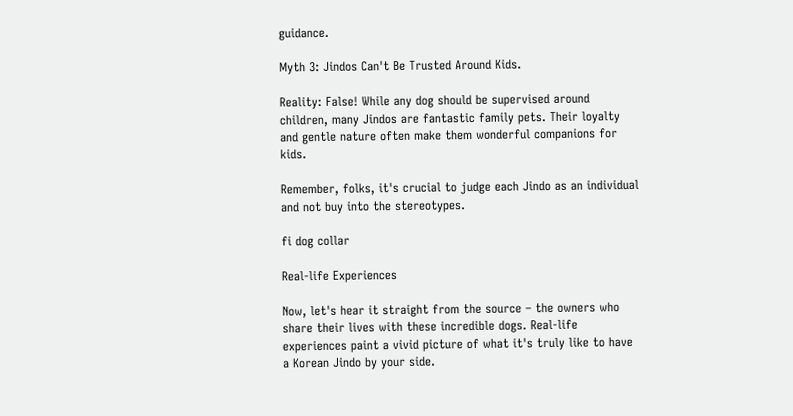guidance.

Myth 3: Jindos Can't Be Trusted Around Kids.

Reality: False! While any dog should be supervised around children, many Jindos are fantastic family pets. Their loyalty and gentle nature often make them wonderful companions for kids.

Remember, folks, it's crucial to judge each Jindo as an individual and not buy into the stereotypes.

fi dog collar

Real-life Experiences

Now, let's hear it straight from the source – the owners who share their lives with these incredible dogs. Real-life experiences paint a vivid picture of what it's truly like to have a Korean Jindo by your side.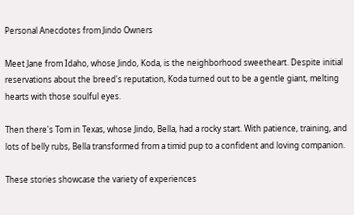Personal Anecdotes from Jindo Owners

Meet Jane from Idaho, whose Jindo, Koda, is the neighborhood sweetheart. Despite initial reservations about the breed's reputation, Koda turned out to be a gentle giant, melting hearts with those soulful eyes.

Then there's Tom in Texas, whose Jindo, Bella, had a rocky start. With patience, training, and lots of belly rubs, Bella transformed from a timid pup to a confident and loving companion.

These stories showcase the variety of experiences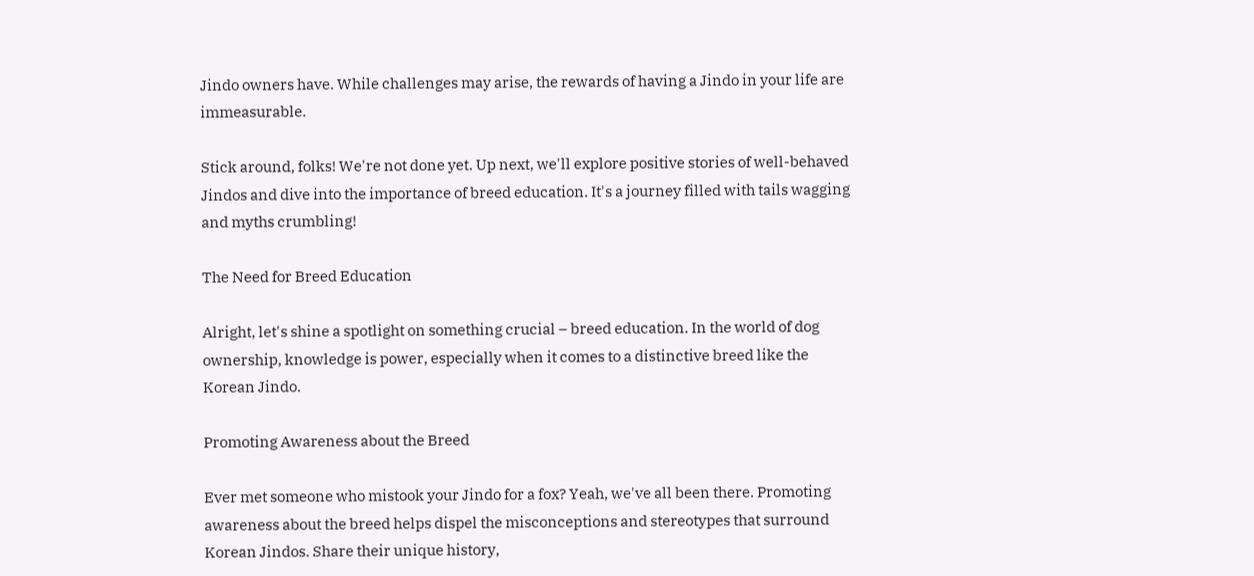Jindo owners have. While challenges may arise, the rewards of having a Jindo in your life are immeasurable.

Stick around, folks! We're not done yet. Up next, we'll explore positive stories of well-behaved Jindos and dive into the importance of breed education. It's a journey filled with tails wagging and myths crumbling!

The Need for Breed Education

Alright, let's shine a spotlight on something crucial – breed education. In the world of dog ownership, knowledge is power, especially when it comes to a distinctive breed like the Korean Jindo.

Promoting Awareness about the Breed

Ever met someone who mistook your Jindo for a fox? Yeah, we've all been there. Promoting awareness about the breed helps dispel the misconceptions and stereotypes that surround Korean Jindos. Share their unique history,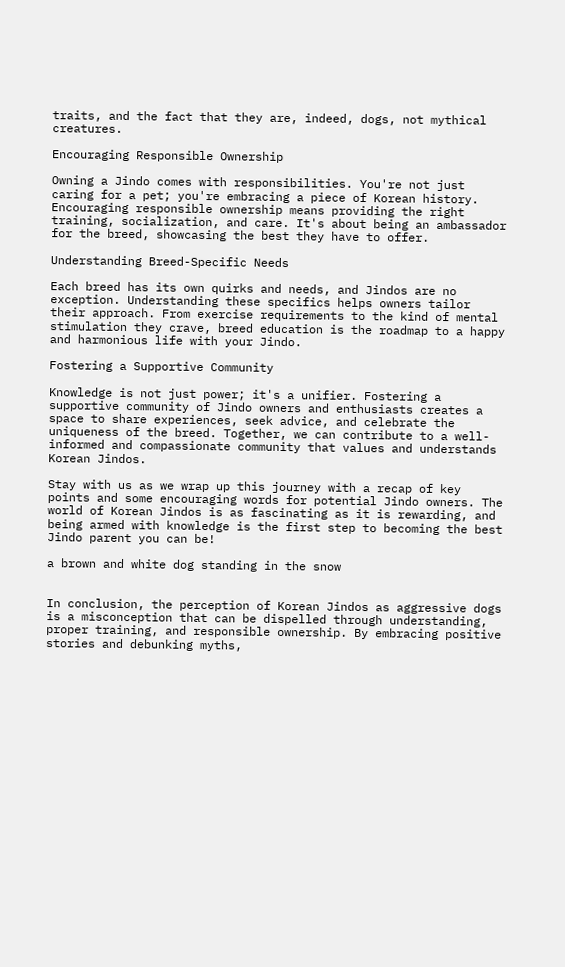traits, and the fact that they are, indeed, dogs, not mythical creatures.

Encouraging Responsible Ownership

Owning a Jindo comes with responsibilities. You're not just caring for a pet; you're embracing a piece of Korean history. Encouraging responsible ownership means providing the right training, socialization, and care. It's about being an ambassador for the breed, showcasing the best they have to offer.

Understanding Breed-Specific Needs

Each breed has its own quirks and needs, and Jindos are no exception. Understanding these specifics helps owners tailor their approach. From exercise requirements to the kind of mental stimulation they crave, breed education is the roadmap to a happy and harmonious life with your Jindo.

Fostering a Supportive Community

Knowledge is not just power; it's a unifier. Fostering a supportive community of Jindo owners and enthusiasts creates a space to share experiences, seek advice, and celebrate the uniqueness of the breed. Together, we can contribute to a well-informed and compassionate community that values and understands Korean Jindos.

Stay with us as we wrap up this journey with a recap of key points and some encouraging words for potential Jindo owners. The world of Korean Jindos is as fascinating as it is rewarding, and being armed with knowledge is the first step to becoming the best Jindo parent you can be!

a brown and white dog standing in the snow


In conclusion, the perception of Korean Jindos as aggressive dogs is a misconception that can be dispelled through understanding, proper training, and responsible ownership. By embracing positive stories and debunking myths,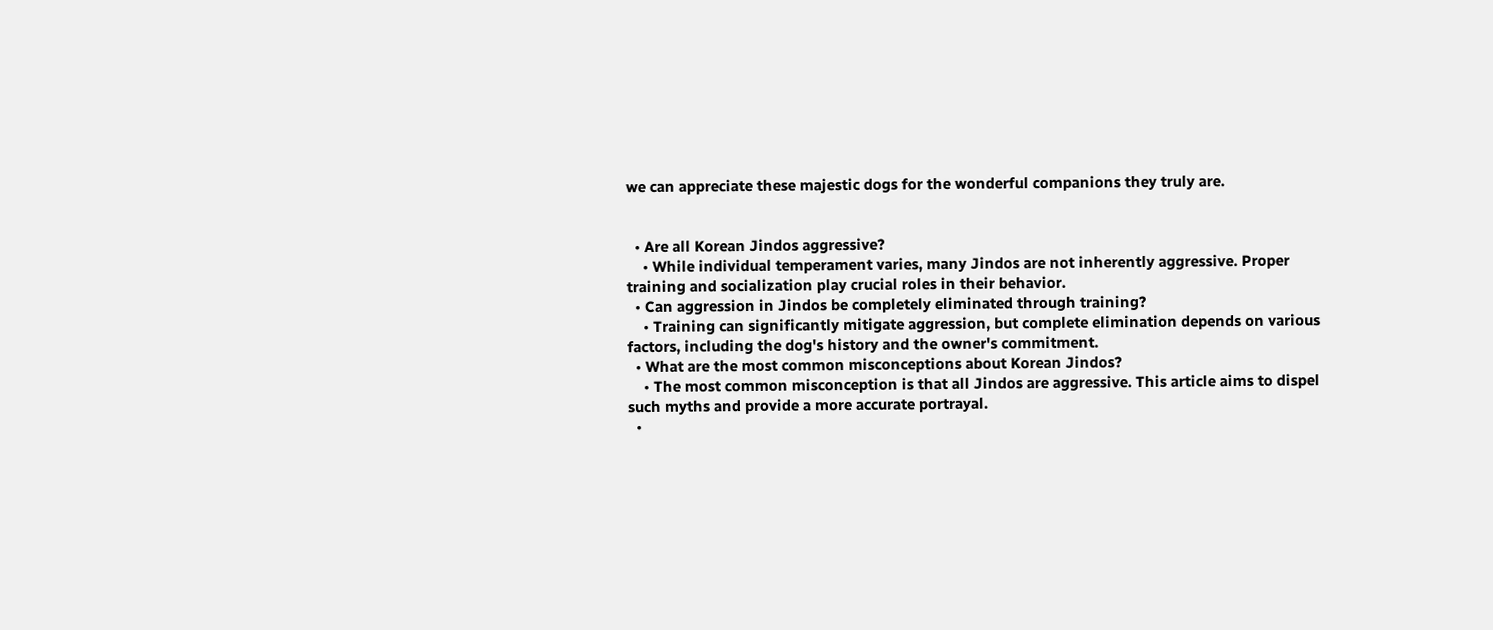we can appreciate these majestic dogs for the wonderful companions they truly are.


  • Are all Korean Jindos aggressive?
    • While individual temperament varies, many Jindos are not inherently aggressive. Proper training and socialization play crucial roles in their behavior.
  • Can aggression in Jindos be completely eliminated through training?
    • Training can significantly mitigate aggression, but complete elimination depends on various factors, including the dog's history and the owner's commitment.
  • What are the most common misconceptions about Korean Jindos?
    • The most common misconception is that all Jindos are aggressive. This article aims to dispel such myths and provide a more accurate portrayal.
  •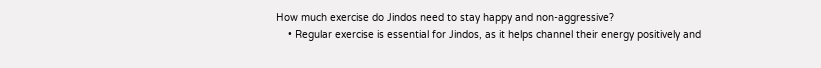How much exercise do Jindos need to stay happy and non-aggressive?
    • Regular exercise is essential for Jindos, as it helps channel their energy positively and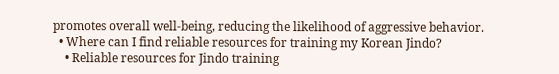promotes overall well-being, reducing the likelihood of aggressive behavior.
  • Where can I find reliable resources for training my Korean Jindo?
    • Reliable resources for Jindo training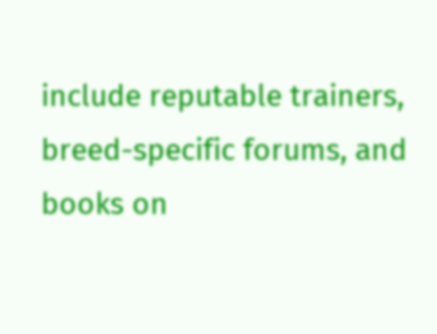include reputable trainers, breed-specific forums, and books on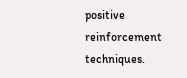positive reinforcement techniques.